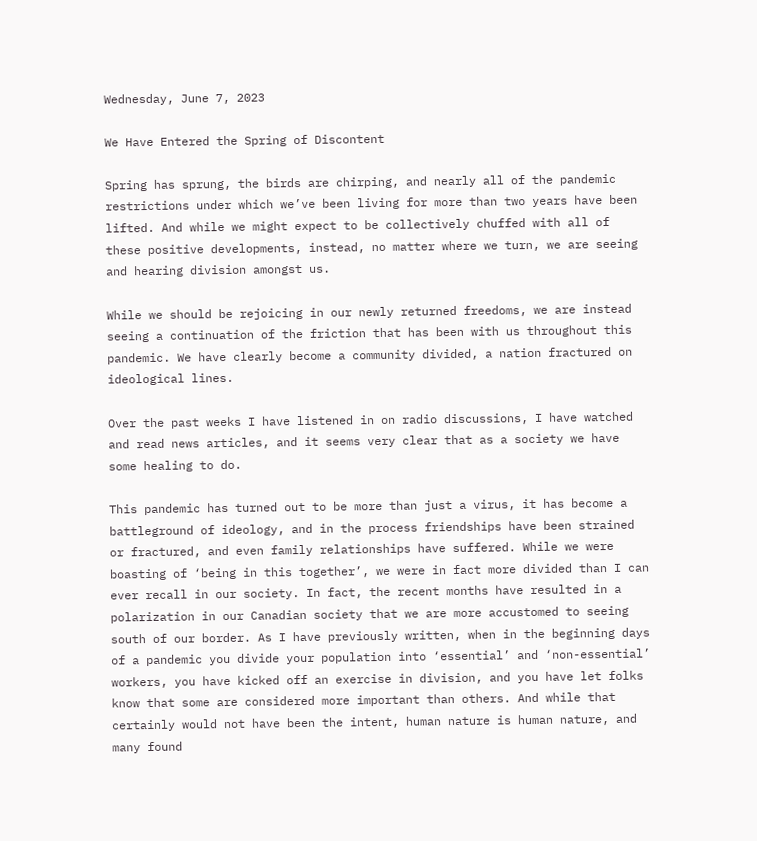Wednesday, June 7, 2023

We Have Entered the Spring of Discontent

Spring has sprung, the birds are chirping, and nearly all of the pandemic restrictions under which we’ve been living for more than two years have been lifted. And while we might expect to be collectively chuffed with all of these positive developments, instead, no matter where we turn, we are seeing and hearing division amongst us.

While we should be rejoicing in our newly returned freedoms, we are instead seeing a continuation of the friction that has been with us throughout this pandemic. We have clearly become a community divided, a nation fractured on ideological lines.

Over the past weeks I have listened in on radio discussions, I have watched and read news articles, and it seems very clear that as a society we have some healing to do.

This pandemic has turned out to be more than just a virus, it has become a battleground of ideology, and in the process friendships have been strained or fractured, and even family relationships have suffered. While we were boasting of ‘being in this together’, we were in fact more divided than I can ever recall in our society. In fact, the recent months have resulted in a polarization in our Canadian society that we are more accustomed to seeing south of our border. As I have previously written, when in the beginning days of a pandemic you divide your population into ‘essential’ and ‘non-essential’ workers, you have kicked off an exercise in division, and you have let folks know that some are considered more important than others. And while that certainly would not have been the intent, human nature is human nature, and many found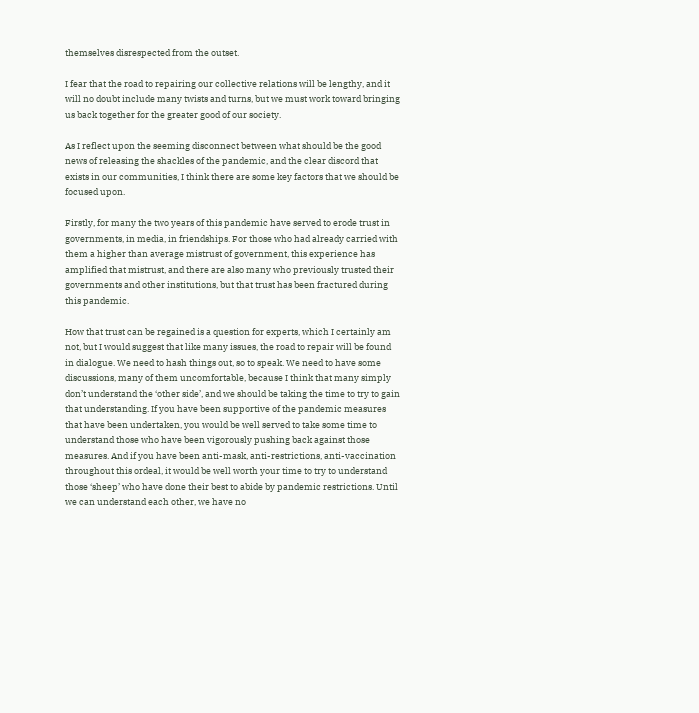themselves disrespected from the outset.

I fear that the road to repairing our collective relations will be lengthy, and it will no doubt include many twists and turns, but we must work toward bringing us back together for the greater good of our society.

As I reflect upon the seeming disconnect between what should be the good news of releasing the shackles of the pandemic, and the clear discord that exists in our communities, I think there are some key factors that we should be focused upon.

Firstly, for many the two years of this pandemic have served to erode trust in governments, in media, in friendships. For those who had already carried with them a higher than average mistrust of government, this experience has amplified that mistrust, and there are also many who previously trusted their governments and other institutions, but that trust has been fractured during this pandemic.

How that trust can be regained is a question for experts, which I certainly am not, but I would suggest that like many issues, the road to repair will be found in dialogue. We need to hash things out, so to speak. We need to have some discussions, many of them uncomfortable, because I think that many simply don’t understand the ‘other side’, and we should be taking the time to try to gain that understanding. If you have been supportive of the pandemic measures that have been undertaken, you would be well served to take some time to understand those who have been vigorously pushing back against those measures. And if you have been anti-mask, anti-restrictions, anti-vaccination throughout this ordeal, it would be well worth your time to try to understand those ‘sheep’ who have done their best to abide by pandemic restrictions. Until we can understand each other, we have no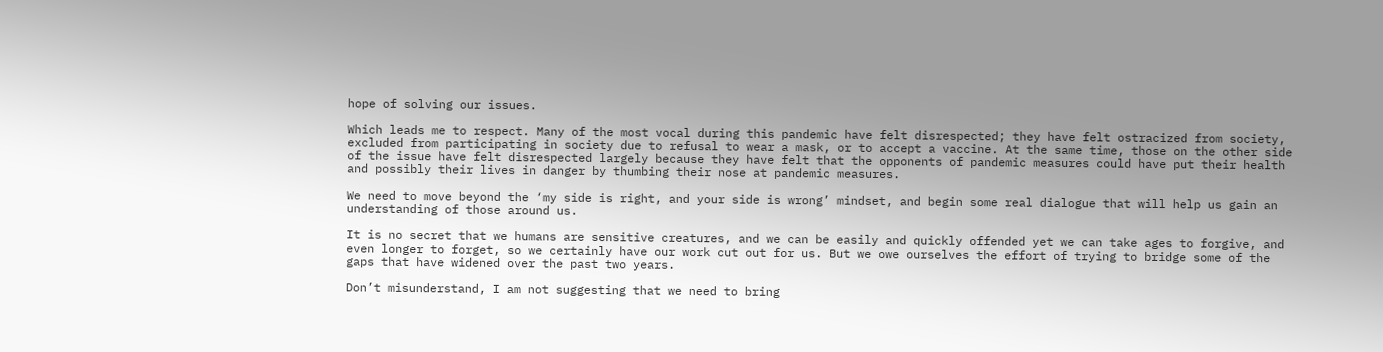hope of solving our issues.

Which leads me to respect. Many of the most vocal during this pandemic have felt disrespected; they have felt ostracized from society, excluded from participating in society due to refusal to wear a mask, or to accept a vaccine. At the same time, those on the other side of the issue have felt disrespected largely because they have felt that the opponents of pandemic measures could have put their health and possibly their lives in danger by thumbing their nose at pandemic measures.

We need to move beyond the ‘my side is right, and your side is wrong’ mindset, and begin some real dialogue that will help us gain an understanding of those around us.

It is no secret that we humans are sensitive creatures, and we can be easily and quickly offended yet we can take ages to forgive, and even longer to forget, so we certainly have our work cut out for us. But we owe ourselves the effort of trying to bridge some of the gaps that have widened over the past two years.

Don’t misunderstand, I am not suggesting that we need to bring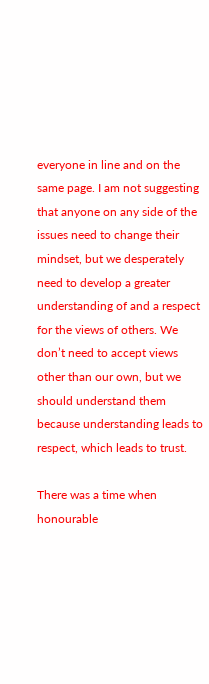everyone in line and on the same page. I am not suggesting that anyone on any side of the issues need to change their mindset, but we desperately need to develop a greater understanding of and a respect for the views of others. We don’t need to accept views other than our own, but we should understand them because understanding leads to respect, which leads to trust.

There was a time when honourable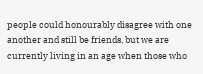people could honourably disagree with one another and still be friends, but we are currently living in an age when those who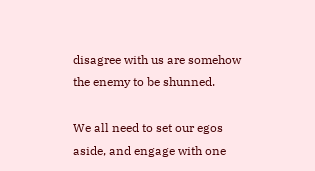disagree with us are somehow the enemy to be shunned.

We all need to set our egos aside, and engage with one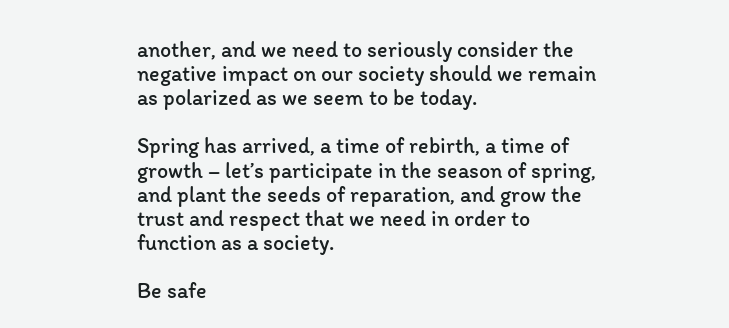another, and we need to seriously consider the negative impact on our society should we remain as polarized as we seem to be today.

Spring has arrived, a time of rebirth, a time of growth – let’s participate in the season of spring, and plant the seeds of reparation, and grow the trust and respect that we need in order to function as a society.

Be safe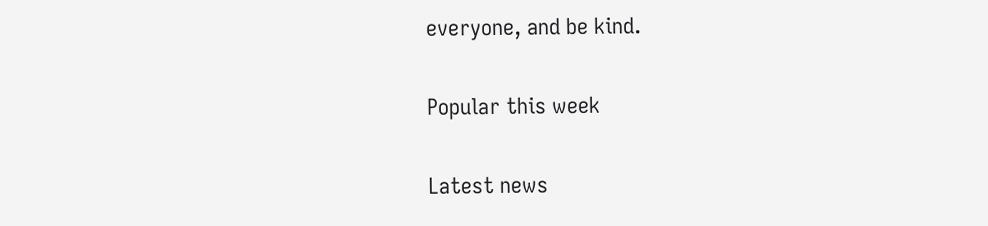everyone, and be kind.

Popular this week

Latest news